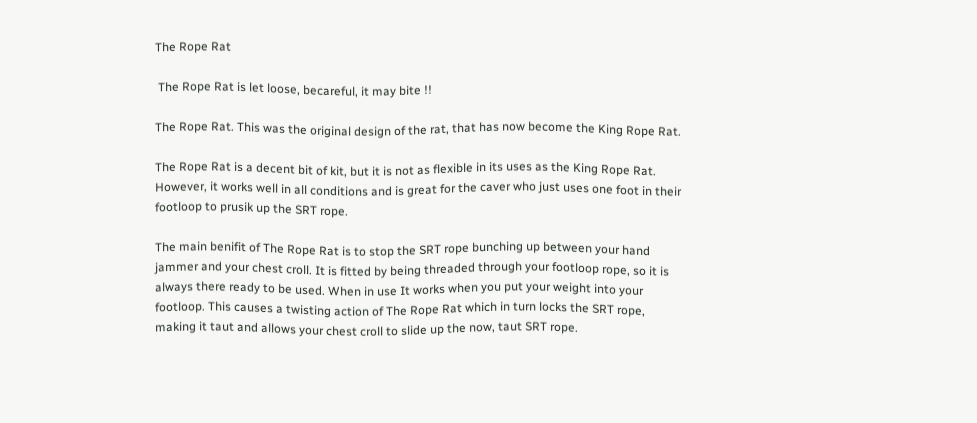The Rope Rat

 The Rope Rat is let loose, becareful, it may bite !!

The Rope Rat. This was the original design of the rat, that has now become the King Rope Rat.

The Rope Rat is a decent bit of kit, but it is not as flexible in its uses as the King Rope Rat. However, it works well in all conditions and is great for the caver who just uses one foot in their footloop to prusik up the SRT rope.

The main benifit of The Rope Rat is to stop the SRT rope bunching up between your hand jammer and your chest croll. It is fitted by being threaded through your footloop rope, so it is always there ready to be used. When in use It works when you put your weight into your footloop. This causes a twisting action of The Rope Rat which in turn locks the SRT rope, making it taut and allows your chest croll to slide up the now, taut SRT rope.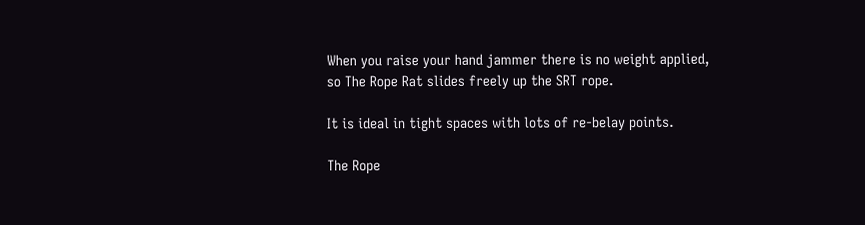When you raise your hand jammer there is no weight applied, so The Rope Rat slides freely up the SRT rope.

It is ideal in tight spaces with lots of re-belay points.

The Rope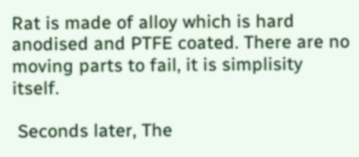Rat is made of alloy which is hard anodised and PTFE coated. There are no moving parts to fail, it is simplisity itself.

 Seconds later, The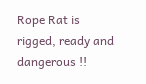Rope Rat is rigged, ready and dangerous !!